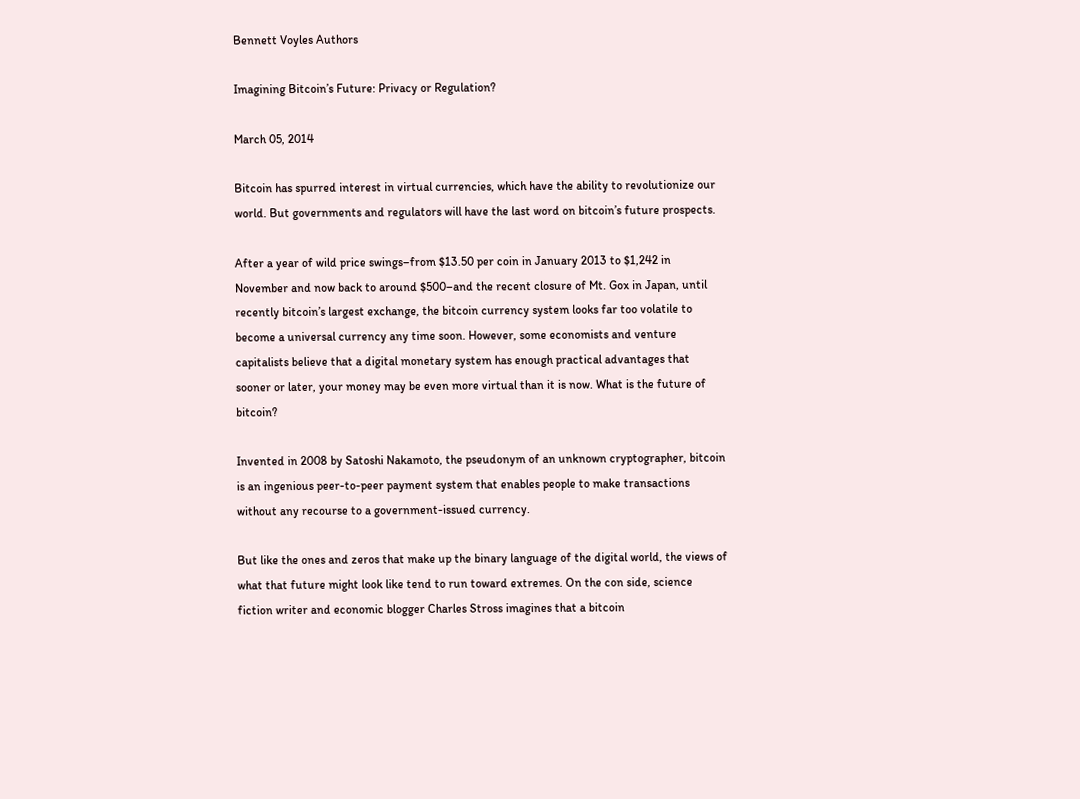Bennett Voyles Authors

Imagining Bitcoin’s Future: Privacy or Regulation?

March 05, 2014

Bitcoin has spurred interest in virtual currencies, which have the ability to revolutionize our world. But governments and regulators will have the last word on bitcoin’s future prospects.

After a year of wild price swings–from $13.50 per coin in January 2013 to $1,242 in November and now back to around $500–and the recent closure of Mt. Gox in Japan, until recently bitcoin’s largest exchange, the bitcoin currency system looks far too volatile to become a universal currency any time soon. However, some economists and venture capitalists believe that a digital monetary system has enough practical advantages that sooner or later, your money may be even more virtual than it is now. What is the future of bitcoin?

Invented in 2008 by Satoshi Nakamoto, the pseudonym of an unknown cryptographer, bitcoin is an ingenious peer-to-peer payment system that enables people to make transactions without any recourse to a government-issued currency.

But like the ones and zeros that make up the binary language of the digital world, the views of what that future might look like tend to run toward extremes. On the con side, science fiction writer and economic blogger Charles Stross imagines that a bitcoin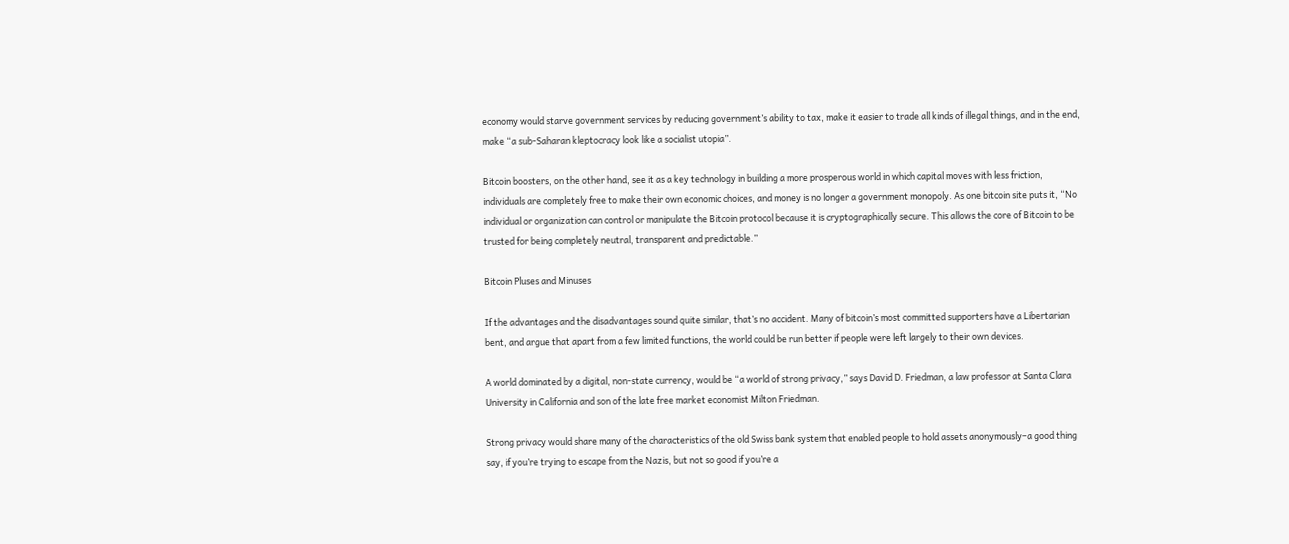economy would starve government services by reducing government’s ability to tax, make it easier to trade all kinds of illegal things, and in the end, make “a sub-Saharan kleptocracy look like a socialist utopia”.

Bitcoin boosters, on the other hand, see it as a key technology in building a more prosperous world in which capital moves with less friction, individuals are completely free to make their own economic choices, and money is no longer a government monopoly. As one bitcoin site puts it, “No individual or organization can control or manipulate the Bitcoin protocol because it is cryptographically secure. This allows the core of Bitcoin to be trusted for being completely neutral, transparent and predictable.”

Bitcoin Pluses and Minuses

If the advantages and the disadvantages sound quite similar, that’s no accident. Many of bitcoin’s most committed supporters have a Libertarian bent, and argue that apart from a few limited functions, the world could be run better if people were left largely to their own devices.

A world dominated by a digital, non-state currency, would be “a world of strong privacy,” says David D. Friedman, a law professor at Santa Clara University in California and son of the late free market economist Milton Friedman.

Strong privacy would share many of the characteristics of the old Swiss bank system that enabled people to hold assets anonymously–a good thing say, if you’re trying to escape from the Nazis, but not so good if you’re a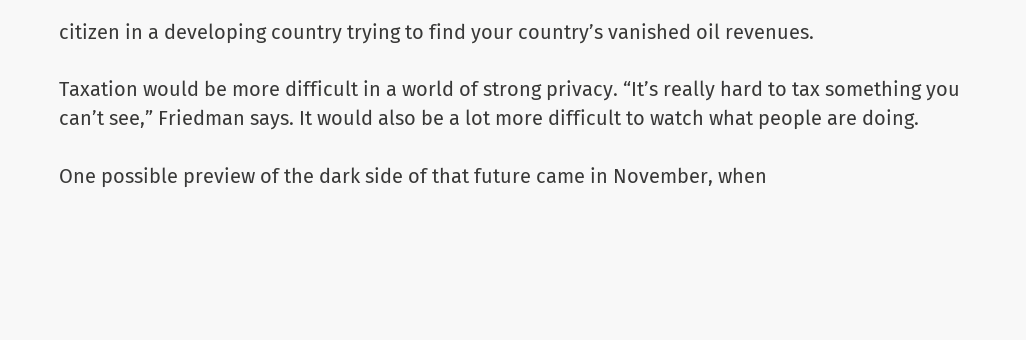citizen in a developing country trying to find your country’s vanished oil revenues.

Taxation would be more difficult in a world of strong privacy. “It’s really hard to tax something you can’t see,” Friedman says. It would also be a lot more difficult to watch what people are doing.

One possible preview of the dark side of that future came in November, when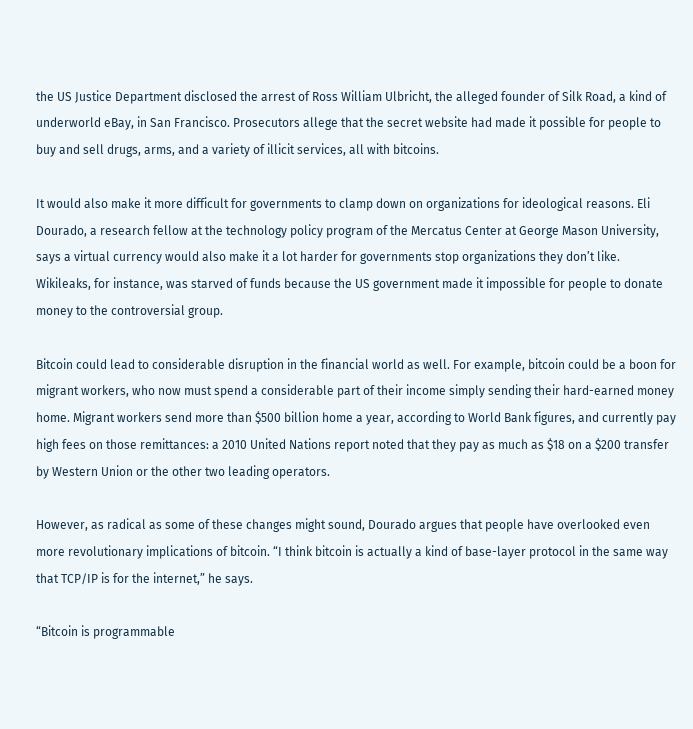the US Justice Department disclosed the arrest of Ross William Ulbricht, the alleged founder of Silk Road, a kind of underworld eBay, in San Francisco. Prosecutors allege that the secret website had made it possible for people to buy and sell drugs, arms, and a variety of illicit services, all with bitcoins.

It would also make it more difficult for governments to clamp down on organizations for ideological reasons. Eli Dourado, a research fellow at the technology policy program of the Mercatus Center at George Mason University, says a virtual currency would also make it a lot harder for governments stop organizations they don’t like. Wikileaks, for instance, was starved of funds because the US government made it impossible for people to donate money to the controversial group.

Bitcoin could lead to considerable disruption in the financial world as well. For example, bitcoin could be a boon for migrant workers, who now must spend a considerable part of their income simply sending their hard-earned money home. Migrant workers send more than $500 billion home a year, according to World Bank figures, and currently pay high fees on those remittances: a 2010 United Nations report noted that they pay as much as $18 on a $200 transfer by Western Union or the other two leading operators.

However, as radical as some of these changes might sound, Dourado argues that people have overlooked even more revolutionary implications of bitcoin. “I think bitcoin is actually a kind of base-layer protocol in the same way that TCP/IP is for the internet,” he says.

“Bitcoin is programmable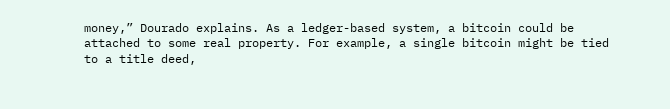money,” Dourado explains. As a ledger-based system, a bitcoin could be attached to some real property. For example, a single bitcoin might be tied to a title deed,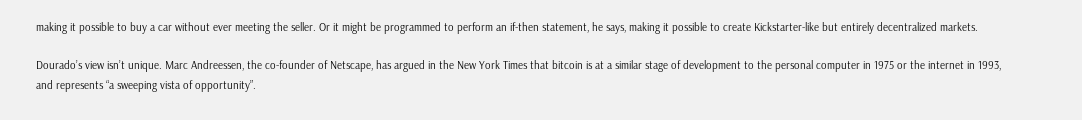making it possible to buy a car without ever meeting the seller. Or it might be programmed to perform an if-then statement, he says, making it possible to create Kickstarter-like but entirely decentralized markets.

Dourado’s view isn’t unique. Marc Andreessen, the co-founder of Netscape, has argued in the New York Times that bitcoin is at a similar stage of development to the personal computer in 1975 or the internet in 1993, and represents “a sweeping vista of opportunity”.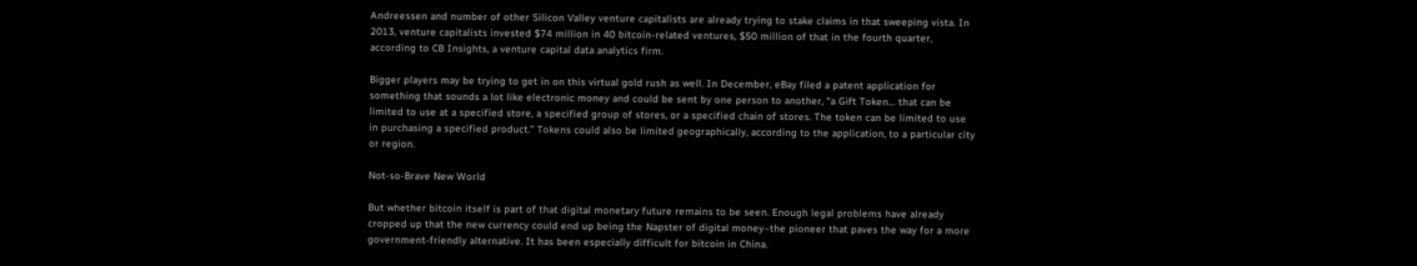Andreessen and number of other Silicon Valley venture capitalists are already trying to stake claims in that sweeping vista. In 2013, venture capitalists invested $74 million in 40 bitcoin-related ventures, $50 million of that in the fourth quarter, according to CB Insights, a venture capital data analytics firm.

Bigger players may be trying to get in on this virtual gold rush as well. In December, eBay filed a patent application for something that sounds a lot like electronic money and could be sent by one person to another, “a Gift Token… that can be limited to use at a specified store, a specified group of stores, or a specified chain of stores. The token can be limited to use in purchasing a specified product.” Tokens could also be limited geographically, according to the application, to a particular city or region.

Not-so-Brave New World

But whether bitcoin itself is part of that digital monetary future remains to be seen. Enough legal problems have already cropped up that the new currency could end up being the Napster of digital money–the pioneer that paves the way for a more government-friendly alternative. It has been especially difficult for bitcoin in China.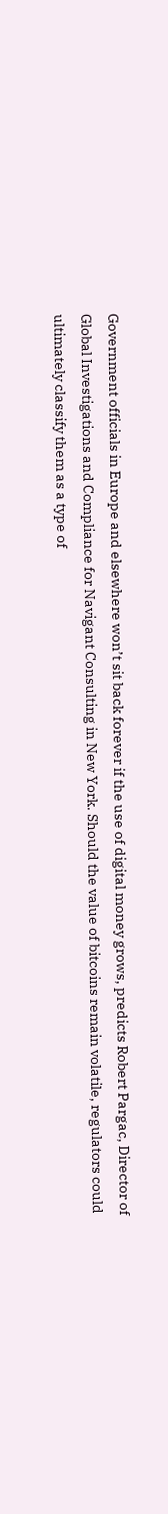Government officials in Europe and elsewhere won’t sit back forever if the use of digital money grows, predicts Robert Pargac, Director of Global Investigations and Compliance for Navigant Consulting in New York. Should the value of bitcoins remain volatile, regulators could ultimately classify them as a type of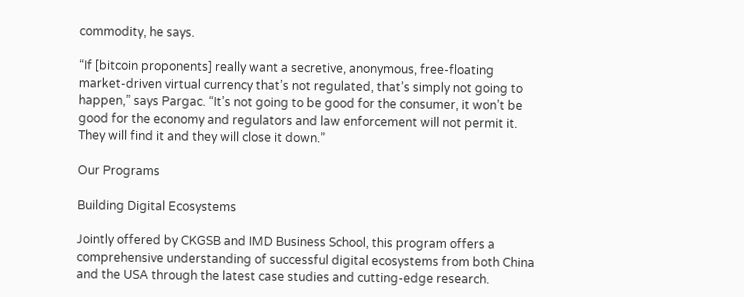commodity, he says.

“If [bitcoin proponents] really want a secretive, anonymous, free-floating market-driven virtual currency that’s not regulated, that’s simply not going to happen,” says Pargac. “It’s not going to be good for the consumer, it won’t be good for the economy and regulators and law enforcement will not permit it. They will find it and they will close it down.”

Our Programs

Building Digital Ecosystems

Jointly offered by CKGSB and IMD Business School, this program offers a comprehensive understanding of successful digital ecosystems from both China and the USA through the latest case studies and cutting-edge research.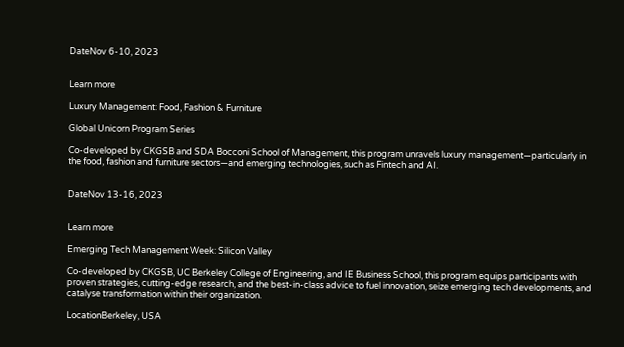DateNov 6-10, 2023


Learn more

Luxury Management: Food, Fashion & Furniture

Global Unicorn Program Series

Co-developed by CKGSB and SDA Bocconi School of Management, this program unravels luxury management—particularly in the food, fashion and furniture sectors—and emerging technologies, such as Fintech and AI.


DateNov 13-16, 2023


Learn more

Emerging Tech Management Week: Silicon Valley

Co-developed by CKGSB, UC Berkeley College of Engineering, and IE Business School, this program equips participants with proven strategies, cutting-edge research, and the best-in-class advice to fuel innovation, seize emerging tech developments, and catalyse transformation within their organization.

LocationBerkeley, USA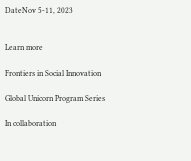DateNov 5-11, 2023


Learn more

Frontiers in Social Innovation

Global Unicorn Program Series

In collaboration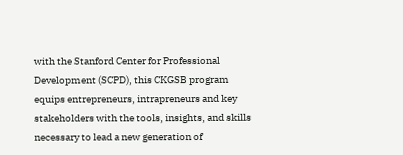with the Stanford Center for Professional Development (SCPD), this CKGSB program equips entrepreneurs, intrapreneurs and key stakeholders with the tools, insights, and skills necessary to lead a new generation of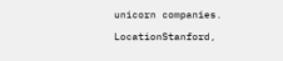unicorn companies.

LocationStanford,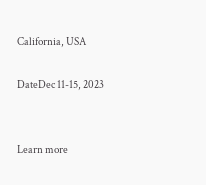California, USA

DateDec 11-15, 2023


Learn more